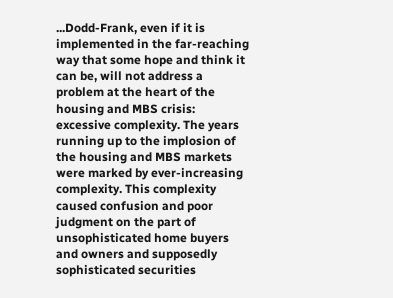...Dodd-Frank, even if it is implemented in the far-reaching way that some hope and think it can be, will not address a problem at the heart of the housing and MBS crisis: excessive complexity. The years running up to the implosion of the housing and MBS markets were marked by ever-increasing complexity. This complexity caused confusion and poor judgment on the part of unsophisticated home buyers and owners and supposedly sophisticated securities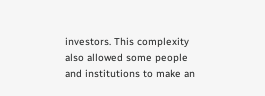investors. This complexity also allowed some people and institutions to make an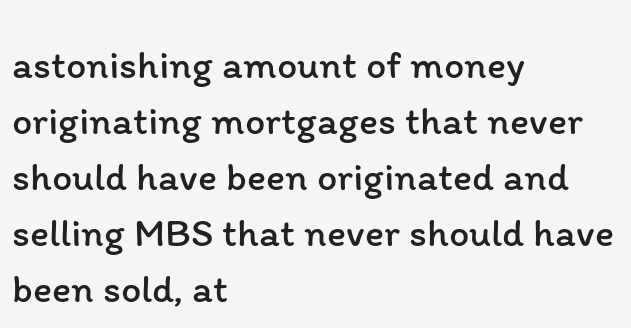astonishing amount of money originating mortgages that never should have been originated and selling MBS that never should have been sold, at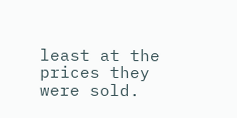least at the prices they were sold.